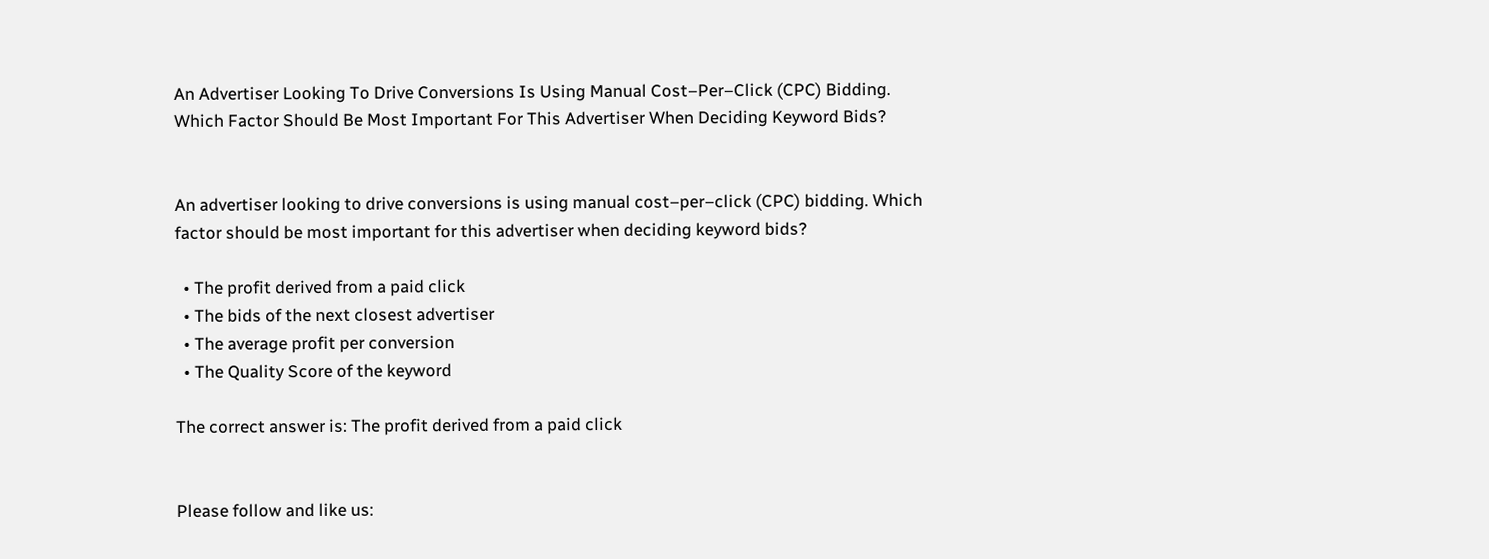An Advertiser Looking To Drive Conversions Is Using Manual Cost–Per–Click (CPC) Bidding. Which Factor Should Be Most Important For This Advertiser When Deciding Keyword Bids?


An advertiser looking to drive conversions is using manual cost–per–click (CPC) bidding. Which factor should be most important for this advertiser when deciding keyword bids?

  • The profit derived from a paid click
  • The bids of the next closest advertiser
  • The average profit per conversion
  • The Quality Score of the keyword

The correct answer is: The profit derived from a paid click


Please follow and like us: